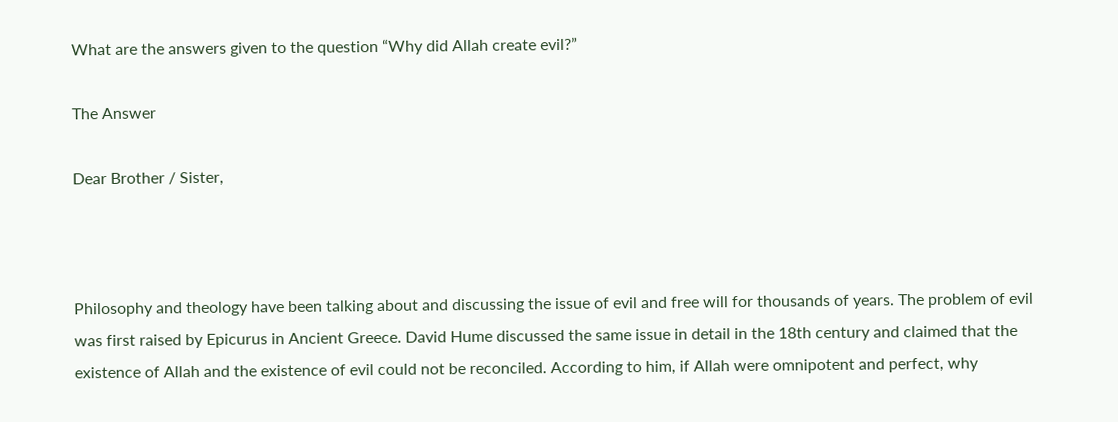What are the answers given to the question “Why did Allah create evil?”

The Answer

Dear Brother / Sister,



Philosophy and theology have been talking about and discussing the issue of evil and free will for thousands of years. The problem of evil was first raised by Epicurus in Ancient Greece. David Hume discussed the same issue in detail in the 18th century and claimed that the existence of Allah and the existence of evil could not be reconciled. According to him, if Allah were omnipotent and perfect, why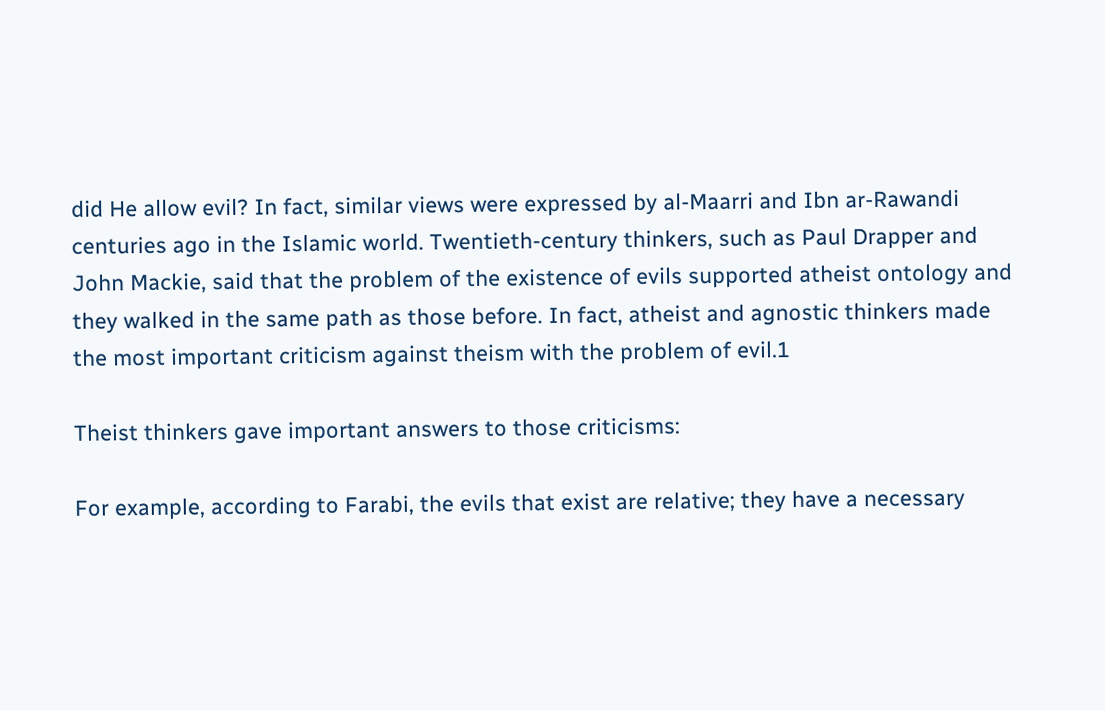did He allow evil? In fact, similar views were expressed by al-Maarri and Ibn ar-Rawandi centuries ago in the Islamic world. Twentieth-century thinkers, such as Paul Drapper and John Mackie, said that the problem of the existence of evils supported atheist ontology and they walked in the same path as those before. In fact, atheist and agnostic thinkers made the most important criticism against theism with the problem of evil.1

Theist thinkers gave important answers to those criticisms:

For example, according to Farabi, the evils that exist are relative; they have a necessary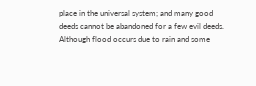place in the universal system; and many good deeds cannot be abandoned for a few evil deeds. Although flood occurs due to rain and some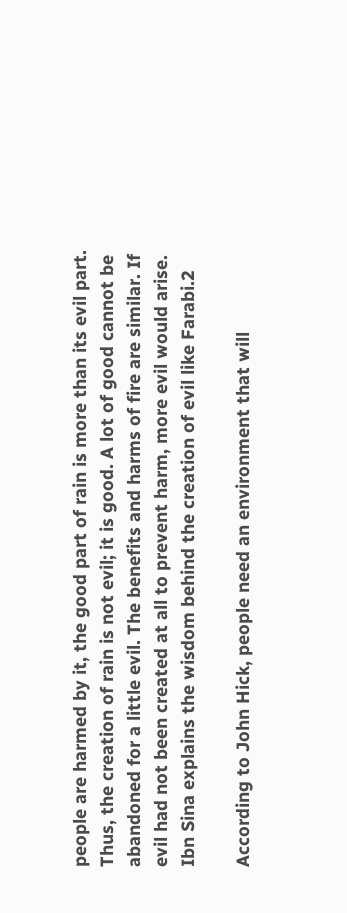people are harmed by it, the good part of rain is more than its evil part. Thus, the creation of rain is not evil; it is good. A lot of good cannot be abandoned for a little evil. The benefits and harms of fire are similar. If evil had not been created at all to prevent harm, more evil would arise. Ibn Sina explains the wisdom behind the creation of evil like Farabi.2

According to John Hick, people need an environment that will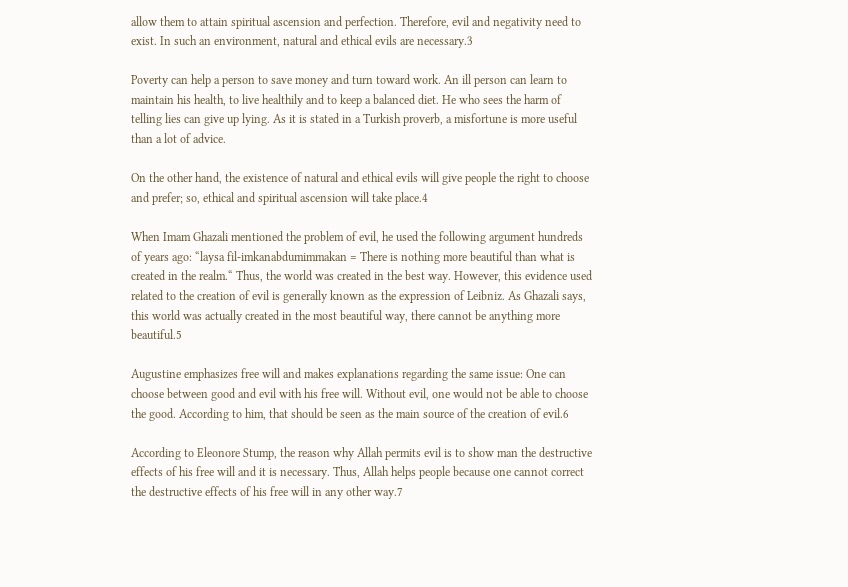allow them to attain spiritual ascension and perfection. Therefore, evil and negativity need to exist. In such an environment, natural and ethical evils are necessary.3

Poverty can help a person to save money and turn toward work. An ill person can learn to maintain his health, to live healthily and to keep a balanced diet. He who sees the harm of telling lies can give up lying. As it is stated in a Turkish proverb, a misfortune is more useful than a lot of advice.

On the other hand, the existence of natural and ethical evils will give people the right to choose and prefer; so, ethical and spiritual ascension will take place.4

When Imam Ghazali mentioned the problem of evil, he used the following argument hundreds of years ago: “laysa fil-imkanabdumimmakan = There is nothing more beautiful than what is created in the realm.“ Thus, the world was created in the best way. However, this evidence used related to the creation of evil is generally known as the expression of Leibniz. As Ghazali says, this world was actually created in the most beautiful way, there cannot be anything more beautiful.5

Augustine emphasizes free will and makes explanations regarding the same issue: One can choose between good and evil with his free will. Without evil, one would not be able to choose the good. According to him, that should be seen as the main source of the creation of evil.6

According to Eleonore Stump, the reason why Allah permits evil is to show man the destructive effects of his free will and it is necessary. Thus, Allah helps people because one cannot correct the destructive effects of his free will in any other way.7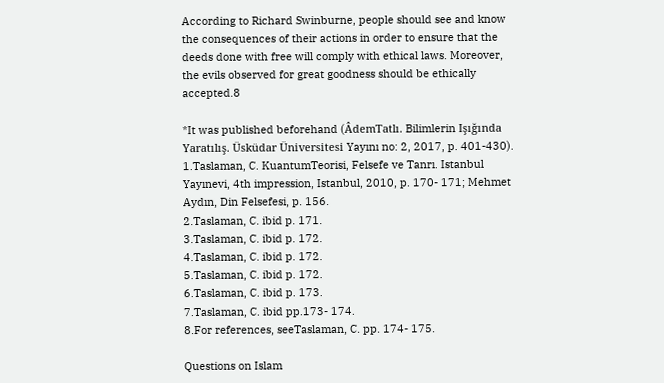According to Richard Swinburne, people should see and know the consequences of their actions in order to ensure that the deeds done with free will comply with ethical laws. Moreover, the evils observed for great goodness should be ethically accepted.8

*It was published beforehand (ÂdemTatlı. Bilimlerin Işığında Yaratılış. Üsküdar Üniversitesi Yayını no: 2, 2017, p. 401-430).
1.Taslaman, C. KuantumTeorisi, Felsefe ve Tanrı. Istanbul Yayınevi, 4th impression, Istanbul, 2010, p. 170- 171; Mehmet Aydın, Din Felsefesi, p. 156.
2.Taslaman, C. ibid p. 171.
3.Taslaman, C. ibid p. 172.
4.Taslaman, C. ibid p. 172.
5.Taslaman, C. ibid p. 172.
6.Taslaman, C. ibid p. 173.
7.Taslaman, C. ibid pp.173- 174.
8.For references, seeTaslaman, C. pp. 174- 175.

Questions on Islam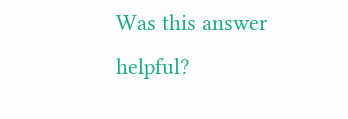Was this answer helpful?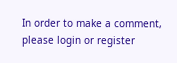In order to make a comment, please login or register